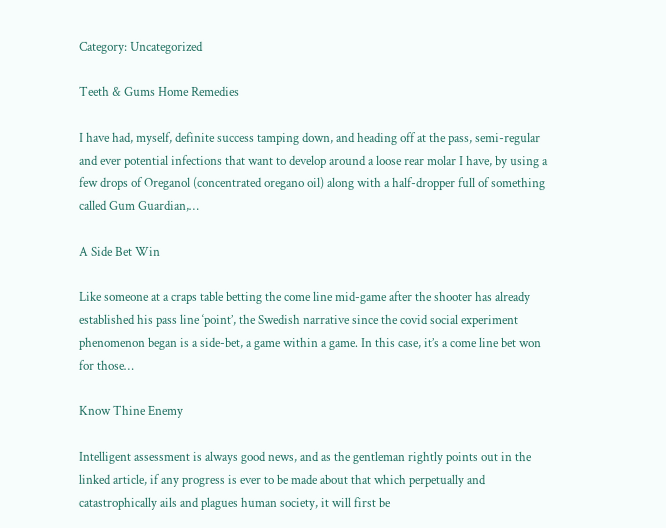Category: Uncategorized

Teeth & Gums Home Remedies

I have had, myself, definite success tamping down, and heading off at the pass, semi-regular and ever potential infections that want to develop around a loose rear molar I have, by using a few drops of Oreganol (concentrated oregano oil) along with a half-dropper full of something called Gum Guardian,…

A Side Bet Win

Like someone at a craps table betting the come line mid-game after the shooter has already established his pass line ‘point’, the Swedish narrative since the covid social experiment phenomenon began is a side-bet, a game within a game. In this case, it’s a come line bet won for those…

Know Thine Enemy

Intelligent assessment is always good news, and as the gentleman rightly points out in the linked article, if any progress is ever to be made about that which perpetually and catastrophically ails and plagues human society, it will first be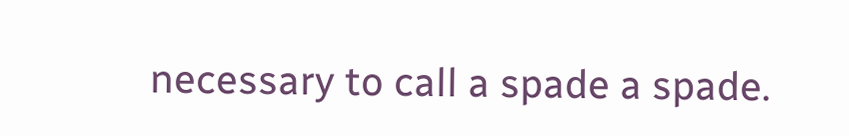necessary to call a spade a spade.